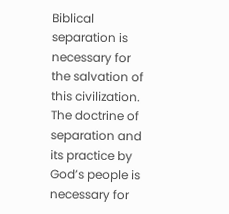Biblical separation is necessary for the salvation of this civilization. The doctrine of separation and its practice by God’s people is necessary for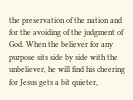the preservation of the nation and for the avoiding of the judgment of God. When the believer for any purpose sits side by side with the unbeliever, he will find his cheering for Jesus gets a bit quieter,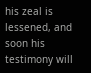his zeal is lessened, and soon his testimony will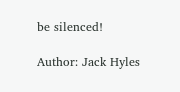be silenced!

Author: Jack Hyles